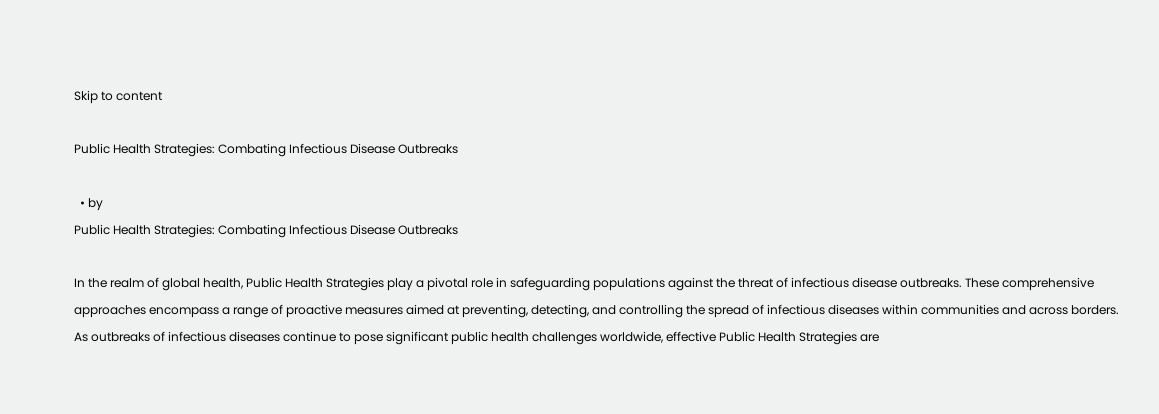Skip to content

Public Health Strategies: Combating Infectious Disease Outbreaks

  • by
Public Health Strategies: Combating Infectious Disease Outbreaks

In the realm of global health, Public Health Strategies play a pivotal role in safeguarding populations against the threat of infectious disease outbreaks. These comprehensive approaches encompass a range of proactive measures aimed at preventing, detecting, and controlling the spread of infectious diseases within communities and across borders. As outbreaks of infectious diseases continue to pose significant public health challenges worldwide, effective Public Health Strategies are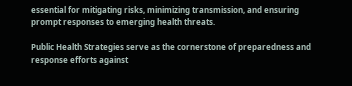essential for mitigating risks, minimizing transmission, and ensuring prompt responses to emerging health threats.

Public Health Strategies serve as the cornerstone of preparedness and response efforts against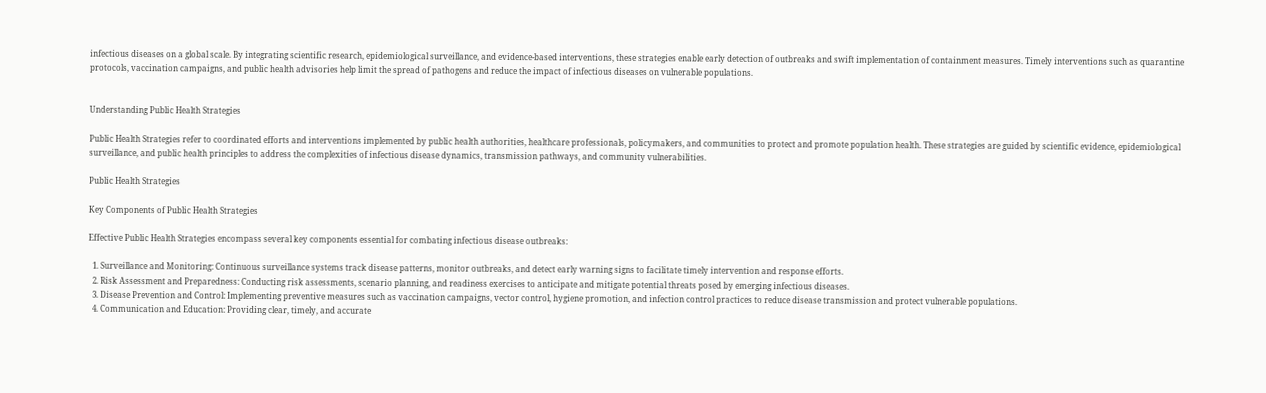infectious diseases on a global scale. By integrating scientific research, epidemiological surveillance, and evidence-based interventions, these strategies enable early detection of outbreaks and swift implementation of containment measures. Timely interventions such as quarantine protocols, vaccination campaigns, and public health advisories help limit the spread of pathogens and reduce the impact of infectious diseases on vulnerable populations.


Understanding Public Health Strategies

Public Health Strategies refer to coordinated efforts and interventions implemented by public health authorities, healthcare professionals, policymakers, and communities to protect and promote population health. These strategies are guided by scientific evidence, epidemiological surveillance, and public health principles to address the complexities of infectious disease dynamics, transmission pathways, and community vulnerabilities.

Public Health Strategies

Key Components of Public Health Strategies

Effective Public Health Strategies encompass several key components essential for combating infectious disease outbreaks:

  1. Surveillance and Monitoring: Continuous surveillance systems track disease patterns, monitor outbreaks, and detect early warning signs to facilitate timely intervention and response efforts.
  2. Risk Assessment and Preparedness: Conducting risk assessments, scenario planning, and readiness exercises to anticipate and mitigate potential threats posed by emerging infectious diseases.
  3. Disease Prevention and Control: Implementing preventive measures such as vaccination campaigns, vector control, hygiene promotion, and infection control practices to reduce disease transmission and protect vulnerable populations.
  4. Communication and Education: Providing clear, timely, and accurate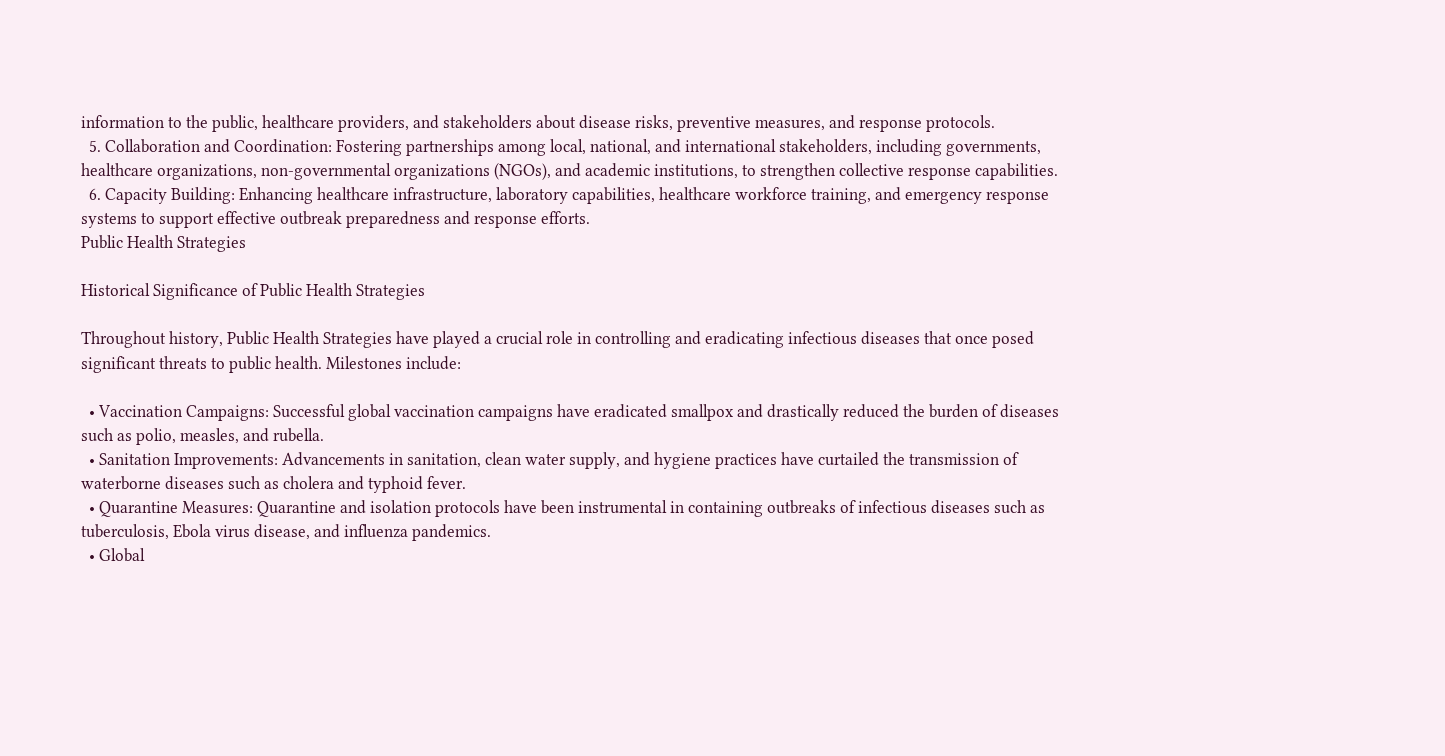information to the public, healthcare providers, and stakeholders about disease risks, preventive measures, and response protocols.
  5. Collaboration and Coordination: Fostering partnerships among local, national, and international stakeholders, including governments, healthcare organizations, non-governmental organizations (NGOs), and academic institutions, to strengthen collective response capabilities.
  6. Capacity Building: Enhancing healthcare infrastructure, laboratory capabilities, healthcare workforce training, and emergency response systems to support effective outbreak preparedness and response efforts.
Public Health Strategies

Historical Significance of Public Health Strategies

Throughout history, Public Health Strategies have played a crucial role in controlling and eradicating infectious diseases that once posed significant threats to public health. Milestones include:

  • Vaccination Campaigns: Successful global vaccination campaigns have eradicated smallpox and drastically reduced the burden of diseases such as polio, measles, and rubella.
  • Sanitation Improvements: Advancements in sanitation, clean water supply, and hygiene practices have curtailed the transmission of waterborne diseases such as cholera and typhoid fever.
  • Quarantine Measures: Quarantine and isolation protocols have been instrumental in containing outbreaks of infectious diseases such as tuberculosis, Ebola virus disease, and influenza pandemics.
  • Global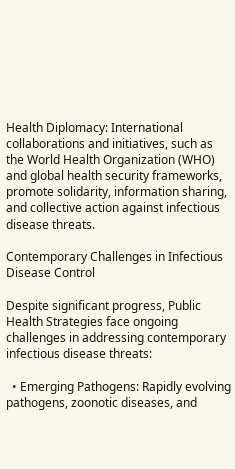Health Diplomacy: International collaborations and initiatives, such as the World Health Organization (WHO) and global health security frameworks, promote solidarity, information sharing, and collective action against infectious disease threats.

Contemporary Challenges in Infectious Disease Control

Despite significant progress, Public Health Strategies face ongoing challenges in addressing contemporary infectious disease threats:

  • Emerging Pathogens: Rapidly evolving pathogens, zoonotic diseases, and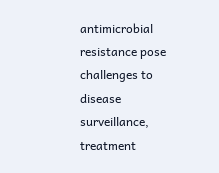antimicrobial resistance pose challenges to disease surveillance, treatment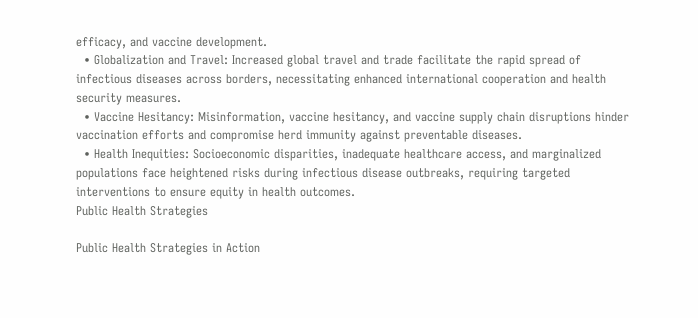efficacy, and vaccine development.
  • Globalization and Travel: Increased global travel and trade facilitate the rapid spread of infectious diseases across borders, necessitating enhanced international cooperation and health security measures.
  • Vaccine Hesitancy: Misinformation, vaccine hesitancy, and vaccine supply chain disruptions hinder vaccination efforts and compromise herd immunity against preventable diseases.
  • Health Inequities: Socioeconomic disparities, inadequate healthcare access, and marginalized populations face heightened risks during infectious disease outbreaks, requiring targeted interventions to ensure equity in health outcomes.
Public Health Strategies

Public Health Strategies in Action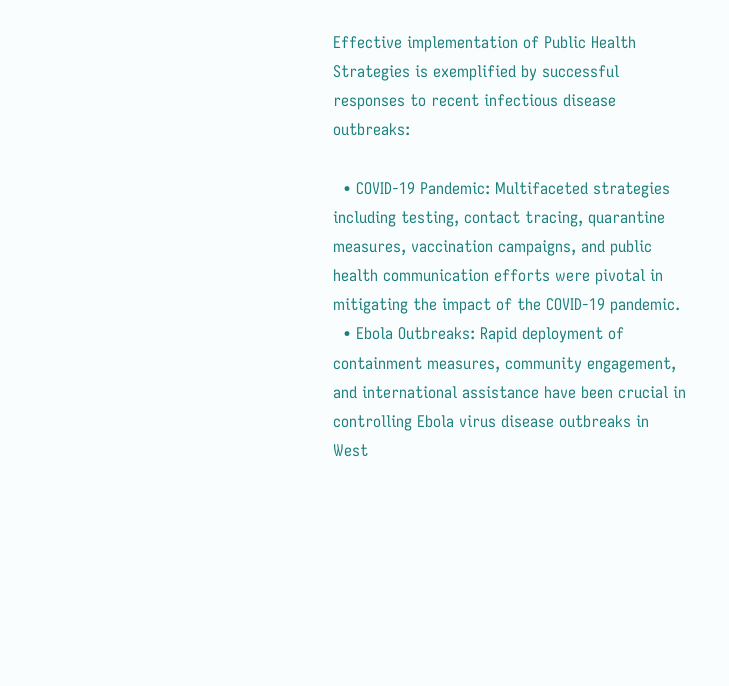Effective implementation of Public Health Strategies is exemplified by successful responses to recent infectious disease outbreaks:

  • COVID-19 Pandemic: Multifaceted strategies including testing, contact tracing, quarantine measures, vaccination campaigns, and public health communication efforts were pivotal in mitigating the impact of the COVID-19 pandemic.
  • Ebola Outbreaks: Rapid deployment of containment measures, community engagement, and international assistance have been crucial in controlling Ebola virus disease outbreaks in West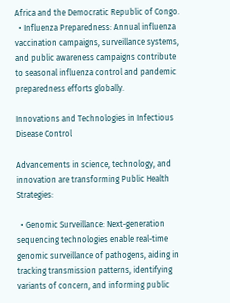Africa and the Democratic Republic of Congo.
  • Influenza Preparedness: Annual influenza vaccination campaigns, surveillance systems, and public awareness campaigns contribute to seasonal influenza control and pandemic preparedness efforts globally.

Innovations and Technologies in Infectious Disease Control

Advancements in science, technology, and innovation are transforming Public Health Strategies:

  • Genomic Surveillance: Next-generation sequencing technologies enable real-time genomic surveillance of pathogens, aiding in tracking transmission patterns, identifying variants of concern, and informing public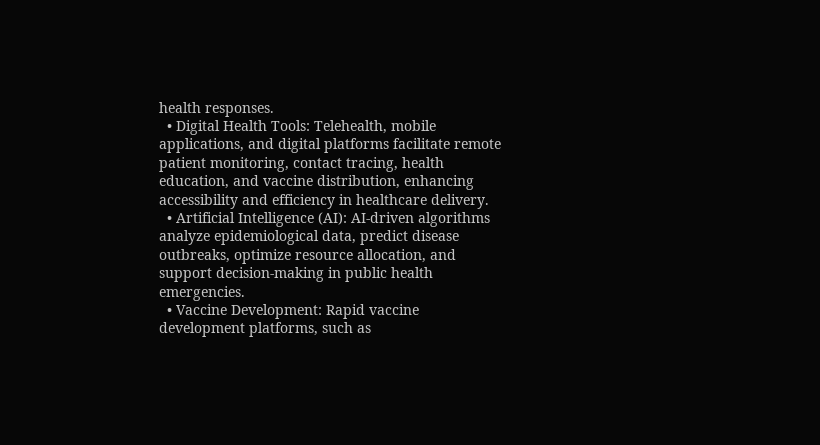health responses.
  • Digital Health Tools: Telehealth, mobile applications, and digital platforms facilitate remote patient monitoring, contact tracing, health education, and vaccine distribution, enhancing accessibility and efficiency in healthcare delivery.
  • Artificial Intelligence (AI): AI-driven algorithms analyze epidemiological data, predict disease outbreaks, optimize resource allocation, and support decision-making in public health emergencies.
  • Vaccine Development: Rapid vaccine development platforms, such as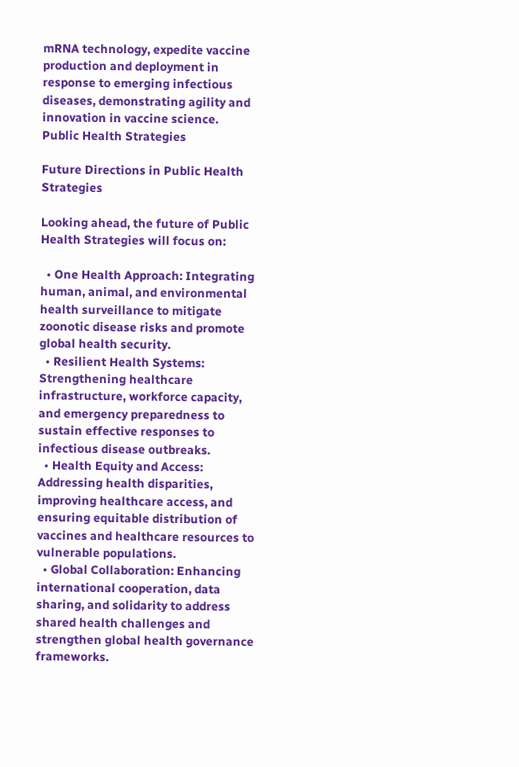mRNA technology, expedite vaccine production and deployment in response to emerging infectious diseases, demonstrating agility and innovation in vaccine science.
Public Health Strategies

Future Directions in Public Health Strategies

Looking ahead, the future of Public Health Strategies will focus on:

  • One Health Approach: Integrating human, animal, and environmental health surveillance to mitigate zoonotic disease risks and promote global health security.
  • Resilient Health Systems: Strengthening healthcare infrastructure, workforce capacity, and emergency preparedness to sustain effective responses to infectious disease outbreaks.
  • Health Equity and Access: Addressing health disparities, improving healthcare access, and ensuring equitable distribution of vaccines and healthcare resources to vulnerable populations.
  • Global Collaboration: Enhancing international cooperation, data sharing, and solidarity to address shared health challenges and strengthen global health governance frameworks.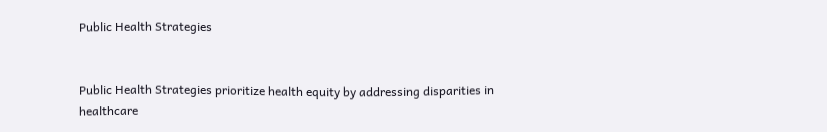Public Health Strategies


Public Health Strategies prioritize health equity by addressing disparities in healthcare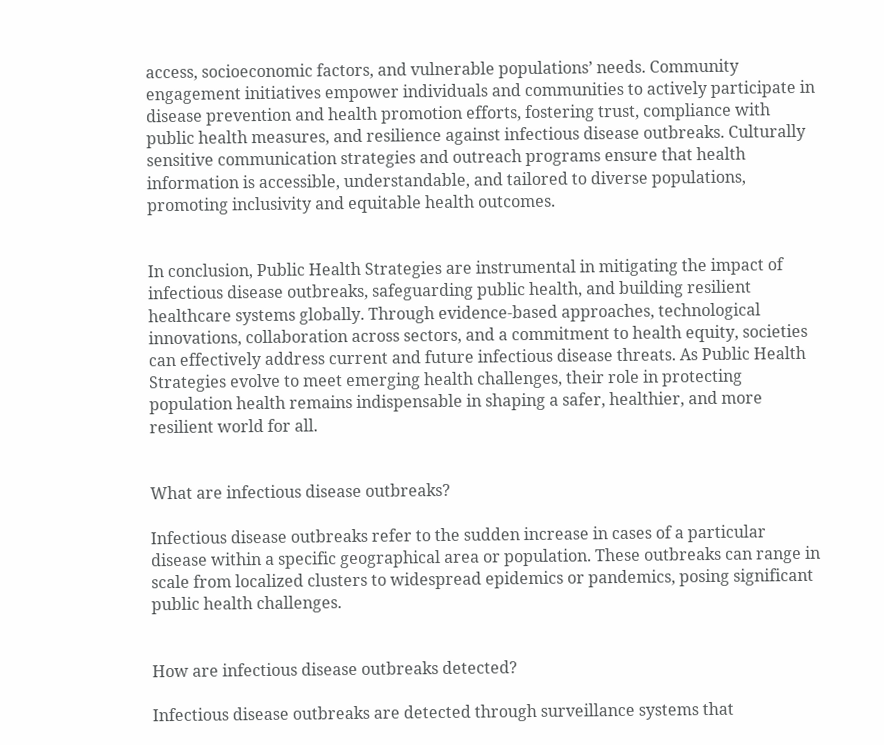access, socioeconomic factors, and vulnerable populations’ needs. Community engagement initiatives empower individuals and communities to actively participate in disease prevention and health promotion efforts, fostering trust, compliance with public health measures, and resilience against infectious disease outbreaks. Culturally sensitive communication strategies and outreach programs ensure that health information is accessible, understandable, and tailored to diverse populations, promoting inclusivity and equitable health outcomes.


In conclusion, Public Health Strategies are instrumental in mitigating the impact of infectious disease outbreaks, safeguarding public health, and building resilient healthcare systems globally. Through evidence-based approaches, technological innovations, collaboration across sectors, and a commitment to health equity, societies can effectively address current and future infectious disease threats. As Public Health Strategies evolve to meet emerging health challenges, their role in protecting population health remains indispensable in shaping a safer, healthier, and more resilient world for all.


What are infectious disease outbreaks?

Infectious disease outbreaks refer to the sudden increase in cases of a particular disease within a specific geographical area or population. These outbreaks can range in scale from localized clusters to widespread epidemics or pandemics, posing significant public health challenges.


How are infectious disease outbreaks detected?

Infectious disease outbreaks are detected through surveillance systems that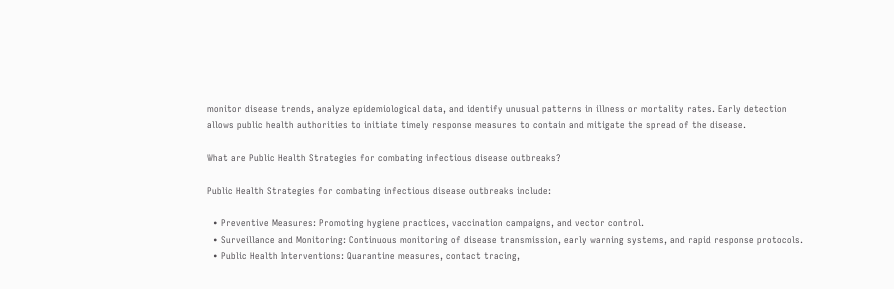monitor disease trends, analyze epidemiological data, and identify unusual patterns in illness or mortality rates. Early detection allows public health authorities to initiate timely response measures to contain and mitigate the spread of the disease.

What are Public Health Strategies for combating infectious disease outbreaks?

Public Health Strategies for combating infectious disease outbreaks include:

  • Preventive Measures: Promoting hygiene practices, vaccination campaigns, and vector control.
  • Surveillance and Monitoring: Continuous monitoring of disease transmission, early warning systems, and rapid response protocols.
  • Public Health Interventions: Quarantine measures, contact tracing,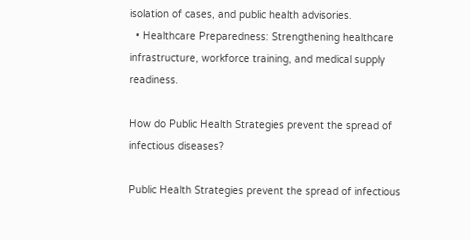isolation of cases, and public health advisories.
  • Healthcare Preparedness: Strengthening healthcare infrastructure, workforce training, and medical supply readiness.

How do Public Health Strategies prevent the spread of infectious diseases?

Public Health Strategies prevent the spread of infectious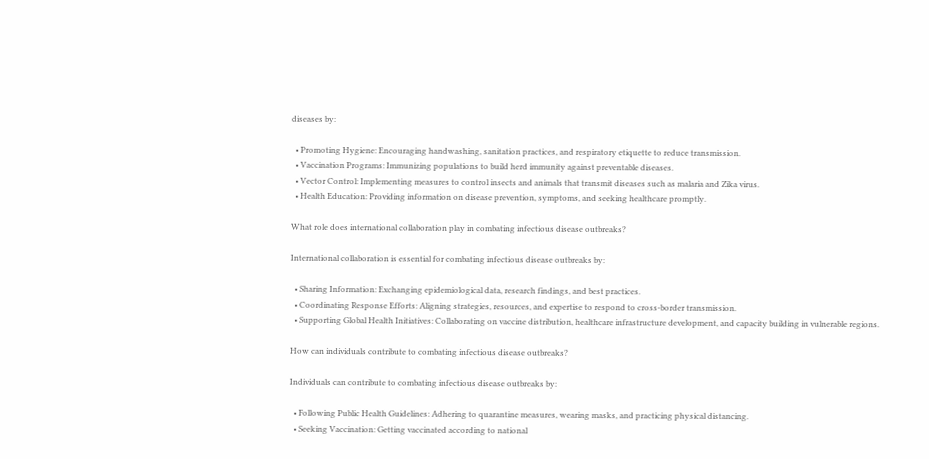diseases by:

  • Promoting Hygiene: Encouraging handwashing, sanitation practices, and respiratory etiquette to reduce transmission.
  • Vaccination Programs: Immunizing populations to build herd immunity against preventable diseases.
  • Vector Control: Implementing measures to control insects and animals that transmit diseases such as malaria and Zika virus.
  • Health Education: Providing information on disease prevention, symptoms, and seeking healthcare promptly.

What role does international collaboration play in combating infectious disease outbreaks?

International collaboration is essential for combating infectious disease outbreaks by:

  • Sharing Information: Exchanging epidemiological data, research findings, and best practices.
  • Coordinating Response Efforts: Aligning strategies, resources, and expertise to respond to cross-border transmission.
  • Supporting Global Health Initiatives: Collaborating on vaccine distribution, healthcare infrastructure development, and capacity building in vulnerable regions.

How can individuals contribute to combating infectious disease outbreaks?

Individuals can contribute to combating infectious disease outbreaks by:

  • Following Public Health Guidelines: Adhering to quarantine measures, wearing masks, and practicing physical distancing.
  • Seeking Vaccination: Getting vaccinated according to national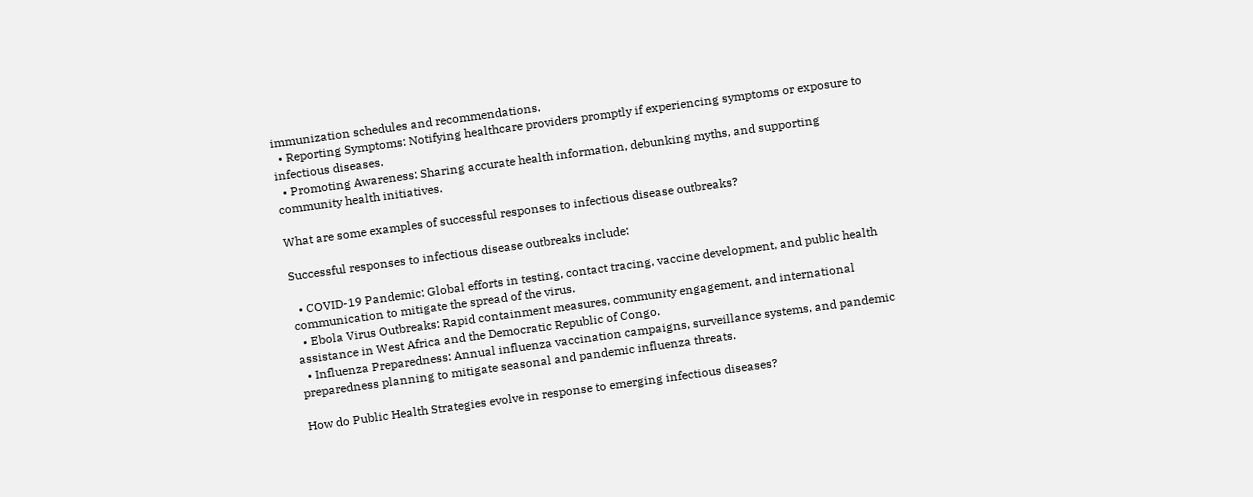immunization schedules and recommendations.
  • Reporting Symptoms: Notifying healthcare providers promptly if experiencing symptoms or exposure to infectious diseases.
  • Promoting Awareness: Sharing accurate health information, debunking myths, and supporting community health initiatives.

What are some examples of successful responses to infectious disease outbreaks?

Successful responses to infectious disease outbreaks include:

  • COVID-19 Pandemic: Global efforts in testing, contact tracing, vaccine development, and public health communication to mitigate the spread of the virus.
  • Ebola Virus Outbreaks: Rapid containment measures, community engagement, and international assistance in West Africa and the Democratic Republic of Congo.
  • Influenza Preparedness: Annual influenza vaccination campaigns, surveillance systems, and pandemic preparedness planning to mitigate seasonal and pandemic influenza threats.

How do Public Health Strategies evolve in response to emerging infectious diseases?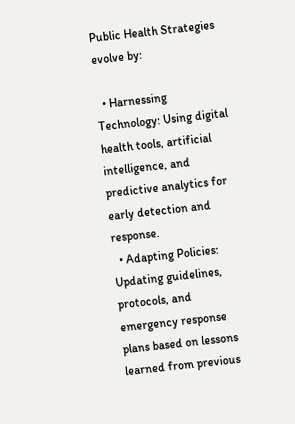Public Health Strategies evolve by:

  • Harnessing Technology: Using digital health tools, artificial intelligence, and predictive analytics for early detection and response.
  • Adapting Policies: Updating guidelines, protocols, and emergency response plans based on lessons learned from previous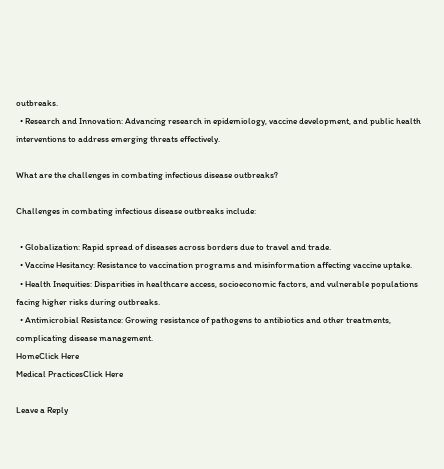outbreaks.
  • Research and Innovation: Advancing research in epidemiology, vaccine development, and public health interventions to address emerging threats effectively.

What are the challenges in combating infectious disease outbreaks?

Challenges in combating infectious disease outbreaks include:

  • Globalization: Rapid spread of diseases across borders due to travel and trade.
  • Vaccine Hesitancy: Resistance to vaccination programs and misinformation affecting vaccine uptake.
  • Health Inequities: Disparities in healthcare access, socioeconomic factors, and vulnerable populations facing higher risks during outbreaks.
  • Antimicrobial Resistance: Growing resistance of pathogens to antibiotics and other treatments, complicating disease management.
HomeClick Here
Medical PracticesClick Here

Leave a Reply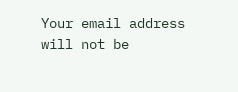Your email address will not be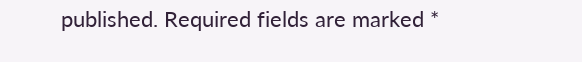published. Required fields are marked *